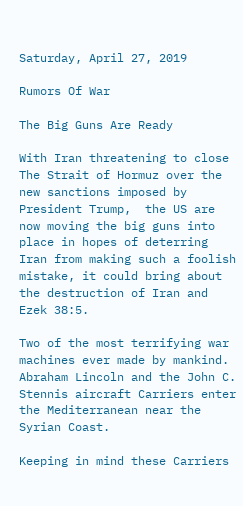Saturday, April 27, 2019

Rumors Of War

The Big Guns Are Ready

With Iran threatening to close The Strait of Hormuz over the new sanctions imposed by President Trump,  the US are now moving the big guns into place in hopes of deterring Iran from making such a foolish mistake, it could bring about the destruction of Iran and Ezek 38:5.

Two of the most terrifying war machines ever made by mankind.  Abraham Lincoln and the John C. Stennis aircraft Carriers enter the Mediterranean near the Syrian Coast.

Keeping in mind these Carriers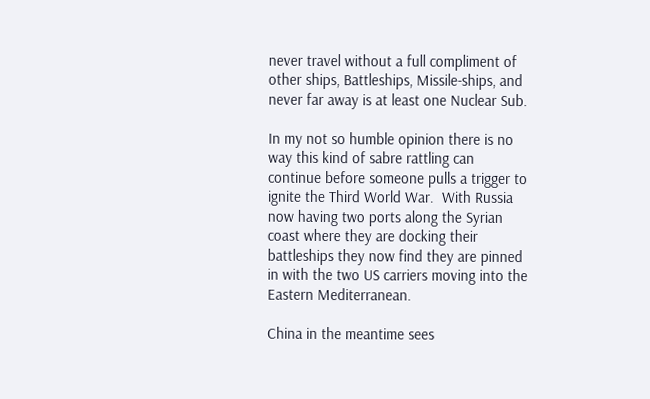never travel without a full compliment of other ships, Battleships, Missile-ships, and never far away is at least one Nuclear Sub.

In my not so humble opinion there is no way this kind of sabre rattling can continue before someone pulls a trigger to ignite the Third World War.  With Russia now having two ports along the Syrian coast where they are docking their battleships they now find they are pinned in with the two US carriers moving into the Eastern Mediterranean.

China in the meantime sees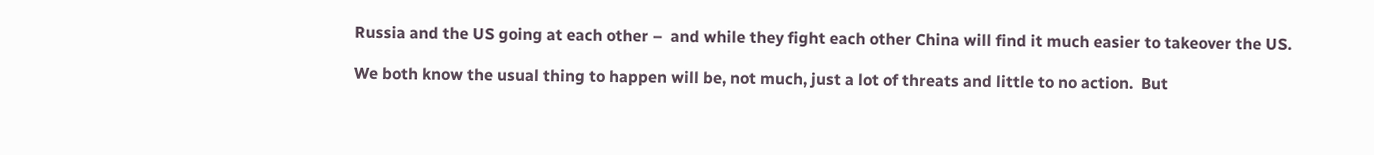Russia and the US going at each other –  and while they fight each other China will find it much easier to takeover the US.

We both know the usual thing to happen will be, not much, just a lot of threats and little to no action.  But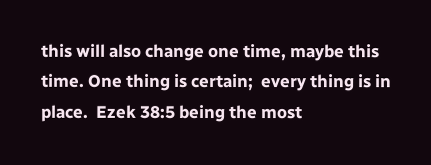this will also change one time, maybe this time. One thing is certain;  every thing is in place.  Ezek 38:5 being the most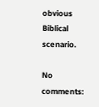obvious Biblical scenario.

No comments: